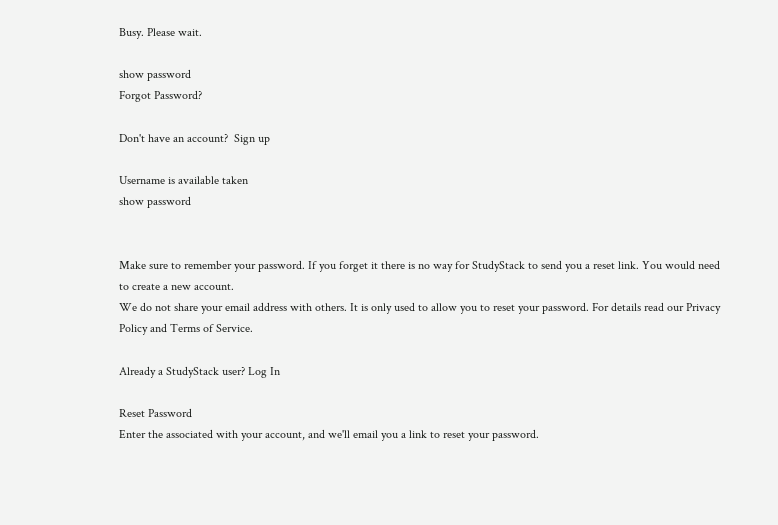Busy. Please wait.

show password
Forgot Password?

Don't have an account?  Sign up

Username is available taken
show password


Make sure to remember your password. If you forget it there is no way for StudyStack to send you a reset link. You would need to create a new account.
We do not share your email address with others. It is only used to allow you to reset your password. For details read our Privacy Policy and Terms of Service.

Already a StudyStack user? Log In

Reset Password
Enter the associated with your account, and we'll email you a link to reset your password.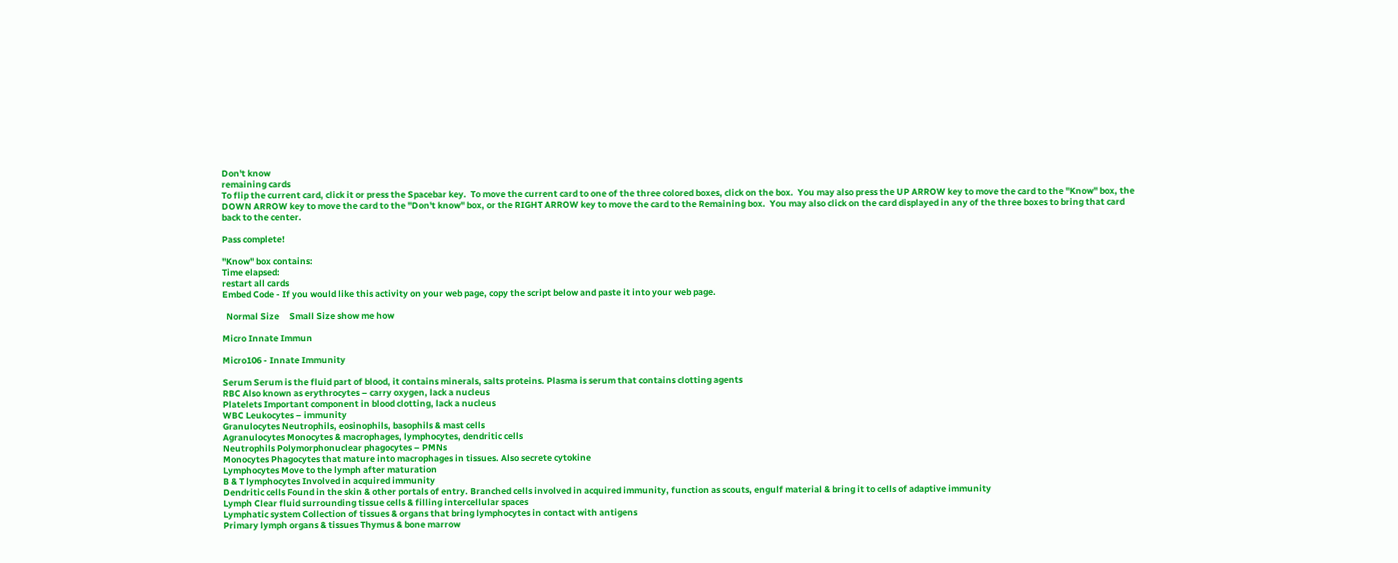Don't know
remaining cards
To flip the current card, click it or press the Spacebar key.  To move the current card to one of the three colored boxes, click on the box.  You may also press the UP ARROW key to move the card to the "Know" box, the DOWN ARROW key to move the card to the "Don't know" box, or the RIGHT ARROW key to move the card to the Remaining box.  You may also click on the card displayed in any of the three boxes to bring that card back to the center.

Pass complete!

"Know" box contains:
Time elapsed:
restart all cards
Embed Code - If you would like this activity on your web page, copy the script below and paste it into your web page.

  Normal Size     Small Size show me how

Micro Innate Immun

Micro106 - Innate Immunity

Serum Serum is the fluid part of blood, it contains minerals, salts proteins. Plasma is serum that contains clotting agents
RBC Also known as erythrocytes – carry oxygen, lack a nucleus
Platelets Important component in blood clotting, lack a nucleus
WBC Leukocytes – immunity
Granulocytes Neutrophils, eosinophils, basophils & mast cells
Agranulocytes Monocytes & macrophages, lymphocytes, dendritic cells
Neutrophils Polymorphonuclear phagocytes – PMNs
Monocytes Phagocytes that mature into macrophages in tissues. Also secrete cytokine
Lymphocytes Move to the lymph after maturation
B & T lymphocytes Involved in acquired immunity
Dendritic cells Found in the skin & other portals of entry. Branched cells involved in acquired immunity, function as scouts, engulf material & bring it to cells of adaptive immunity
Lymph Clear fluid surrounding tissue cells & filling intercellular spaces
Lymphatic system Collection of tissues & organs that bring lymphocytes in contact with antigens
Primary lymph organs & tissues Thymus & bone marrow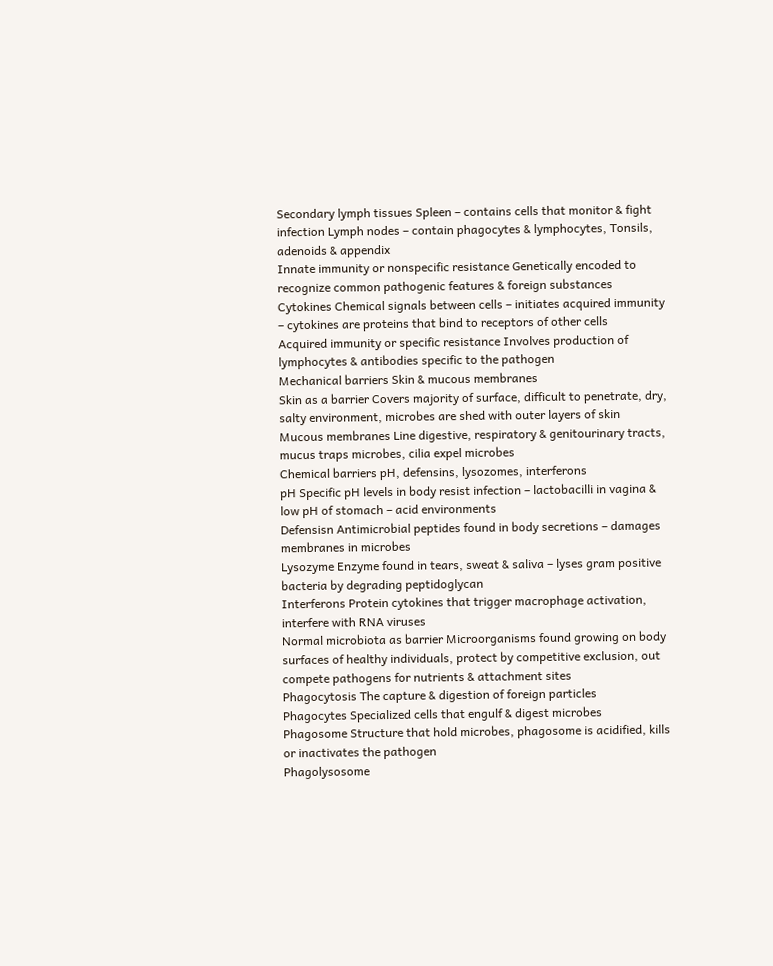Secondary lymph tissues Spleen – contains cells that monitor & fight infection Lymph nodes – contain phagocytes & lymphocytes, Tonsils, adenoids & appendix
Innate immunity or nonspecific resistance Genetically encoded to recognize common pathogenic features & foreign substances
Cytokines Chemical signals between cells – initiates acquired immunity – cytokines are proteins that bind to receptors of other cells
Acquired immunity or specific resistance Involves production of lymphocytes & antibodies specific to the pathogen
Mechanical barriers Skin & mucous membranes
Skin as a barrier Covers majority of surface, difficult to penetrate, dry, salty environment, microbes are shed with outer layers of skin
Mucous membranes Line digestive, respiratory & genitourinary tracts, mucus traps microbes, cilia expel microbes
Chemical barriers pH, defensins, lysozomes, interferons
pH Specific pH levels in body resist infection – lactobacilli in vagina & low pH of stomach – acid environments
Defensisn Antimicrobial peptides found in body secretions – damages membranes in microbes
Lysozyme Enzyme found in tears, sweat & saliva – lyses gram positive bacteria by degrading peptidoglycan
Interferons Protein cytokines that trigger macrophage activation, interfere with RNA viruses
Normal microbiota as barrier Microorganisms found growing on body surfaces of healthy individuals, protect by competitive exclusion, out compete pathogens for nutrients & attachment sites
Phagocytosis The capture & digestion of foreign particles
Phagocytes Specialized cells that engulf & digest microbes
Phagosome Structure that hold microbes, phagosome is acidified, kills or inactivates the pathogen
Phagolysosome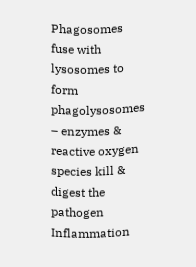Phagosomes fuse with lysosomes to form phagolysosomes – enzymes & reactive oxygen species kill & digest the pathogen
Inflammation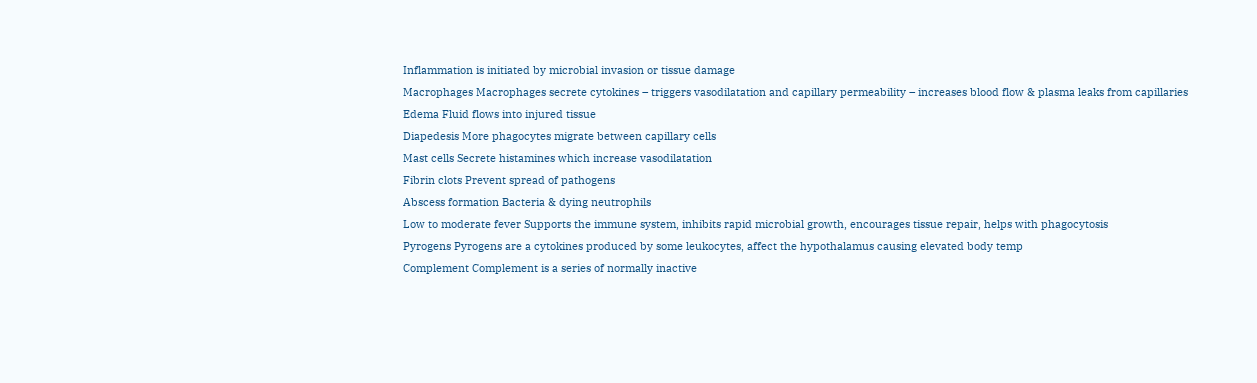Inflammation is initiated by microbial invasion or tissue damage
Macrophages Macrophages secrete cytokines – triggers vasodilatation and capillary permeability – increases blood flow & plasma leaks from capillaries
Edema Fluid flows into injured tissue
Diapedesis More phagocytes migrate between capillary cells
Mast cells Secrete histamines which increase vasodilatation
Fibrin clots Prevent spread of pathogens
Abscess formation Bacteria & dying neutrophils
Low to moderate fever Supports the immune system, inhibits rapid microbial growth, encourages tissue repair, helps with phagocytosis
Pyrogens Pyrogens are a cytokines produced by some leukocytes, affect the hypothalamus causing elevated body temp
Complement Complement is a series of normally inactive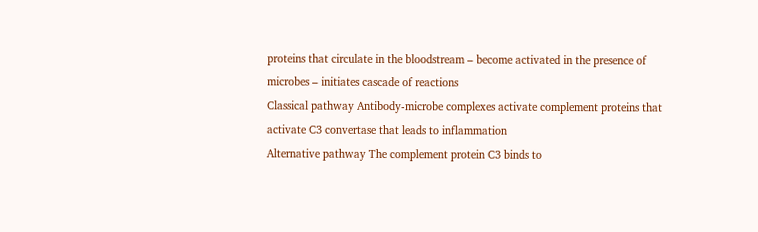proteins that circulate in the bloodstream – become activated in the presence of microbes – initiates cascade of reactions
Classical pathway Antibody-microbe complexes activate complement proteins that activate C3 convertase that leads to inflammation
Alternative pathway The complement protein C3 binds to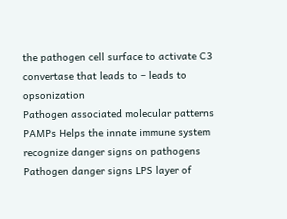the pathogen cell surface to activate C3 convertase that leads to – leads to opsonization
Pathogen associated molecular patterns PAMPs Helps the innate immune system recognize danger signs on pathogens
Pathogen danger signs LPS layer of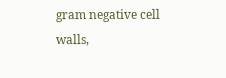gram negative cell walls,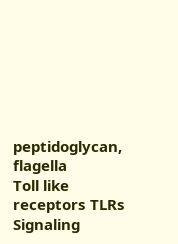peptidoglycan, flagella
Toll like receptors TLRs Signaling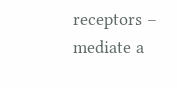receptors – mediate a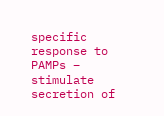specific response to PAMPs – stimulate secretion of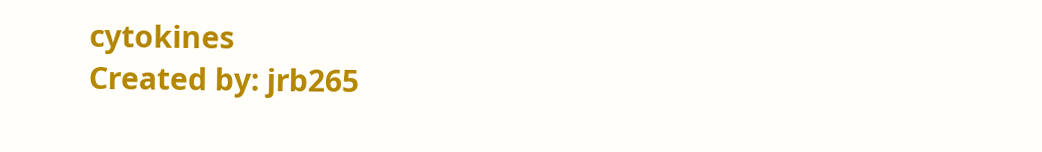cytokines
Created by: jrb265